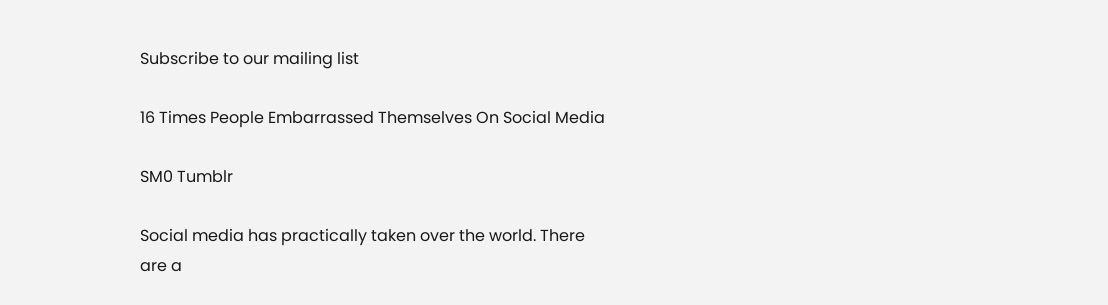Subscribe to our mailing list

16 Times People Embarrassed Themselves On Social Media

SM0 Tumblr

Social media has practically taken over the world. There are a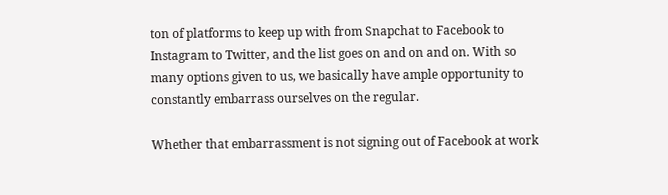ton of platforms to keep up with from Snapchat to Facebook to Instagram to Twitter, and the list goes on and on and on. With so many options given to us, we basically have ample opportunity to constantly embarrass ourselves on the regular.

Whether that embarrassment is not signing out of Facebook at work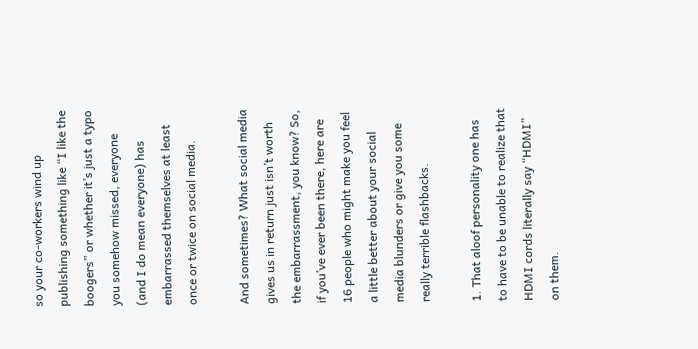so your co-workers wind up publishing something like “I like the boogers” or whether it’s just a typo you somehow missed, everyone (and I do mean everyone) has embarrassed themselves at least once or twice on social media.

And sometimes? What social media gives us in return just isn’t worth the embarrassment, you know? So, if you’ve ever been there, here are 16 people who might make you feel a little better about your social media blunders or give you some really terrible flashbacks.

1. That aloof personality one has to have to be unable to realize that HDMI cords literally say “HDMI” on them.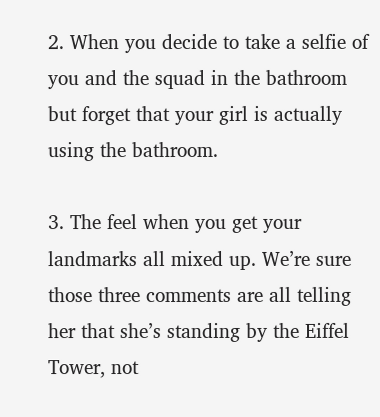2. When you decide to take a selfie of you and the squad in the bathroom but forget that your girl is actually using the bathroom.

3. The feel when you get your landmarks all mixed up. We’re sure those three comments are all telling her that she’s standing by the Eiffel Tower, not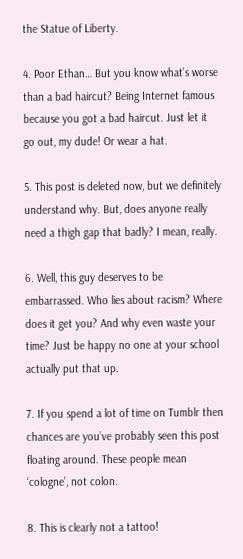the Statue of Liberty.

4. Poor Ethan… But you know what’s worse than a bad haircut? Being Internet famous because you got a bad haircut. Just let it go out, my dude! Or wear a hat.

5. This post is deleted now, but we definitely understand why. But, does anyone really need a thigh gap that badly? I mean, really.

6. Well, this guy deserves to be embarrassed. Who lies about racism? Where does it get you? And why even waste your time? Just be happy no one at your school actually put that up.

7. If you spend a lot of time on Tumblr then chances are you’ve probably seen this post floating around. These people mean ‘cologne’, not colon.

8. This is clearly not a tattoo!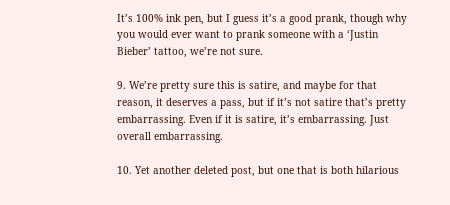It’s 100% ink pen, but I guess it’s a good prank, though why you would ever want to prank someone with a ‘Justin Bieber’ tattoo, we’re not sure.

9. We’re pretty sure this is satire, and maybe for that reason, it deserves a pass, but if it’s not satire that’s pretty embarrassing. Even if it is satire, it’s embarrassing. Just overall embarrassing.

10. Yet another deleted post, but one that is both hilarious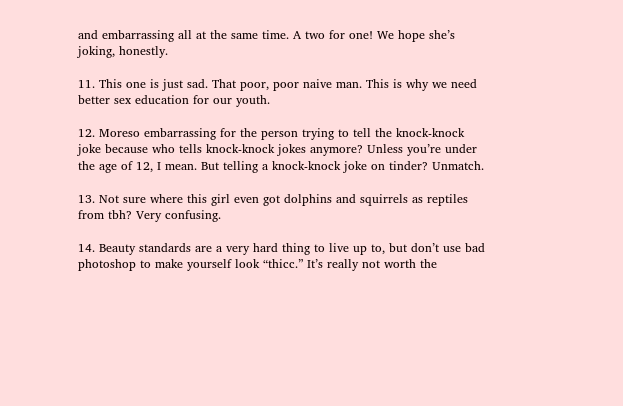and embarrassing all at the same time. A two for one! We hope she’s joking, honestly.

11. This one is just sad. That poor, poor naive man. This is why we need better sex education for our youth.

12. Moreso embarrassing for the person trying to tell the knock-knock joke because who tells knock-knock jokes anymore? Unless you’re under the age of 12, I mean. But telling a knock-knock joke on tinder? Unmatch.

13. Not sure where this girl even got dolphins and squirrels as reptiles from tbh? Very confusing.

14. Beauty standards are a very hard thing to live up to, but don’t use bad photoshop to make yourself look “thicc.” It’s really not worth the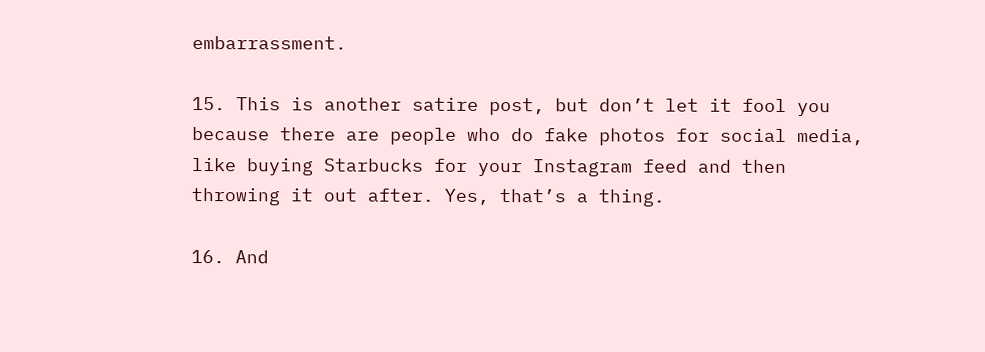embarrassment.

15. This is another satire post, but don’t let it fool you because there are people who do fake photos for social media, like buying Starbucks for your Instagram feed and then throwing it out after. Yes, that’s a thing.

16. And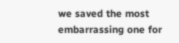we saved the most embarrassing one for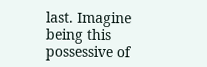last. Imagine being this possessive of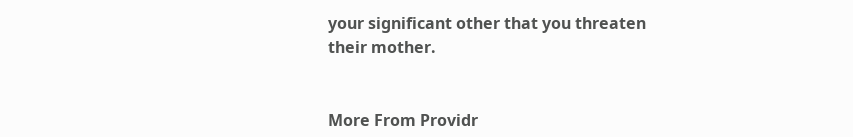your significant other that you threaten their mother.


More From Providr